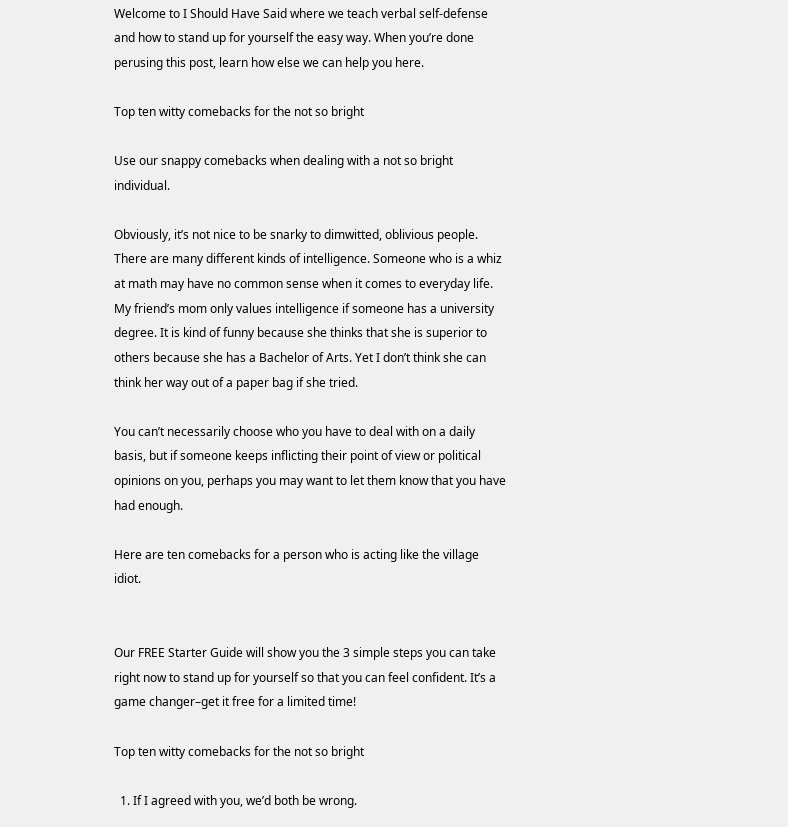Welcome to I Should Have Said where we teach verbal self-defense and how to stand up for yourself the easy way. When you’re done perusing this post, learn how else we can help you here.

Top ten witty comebacks for the not so bright

Use our snappy comebacks when dealing with a not so bright individual.

Obviously, it’s not nice to be snarky to dimwitted, oblivious people. There are many different kinds of intelligence. Someone who is a whiz at math may have no common sense when it comes to everyday life. My friend’s mom only values intelligence if someone has a university degree. It is kind of funny because she thinks that she is superior to others because she has a Bachelor of Arts. Yet I don’t think she can think her way out of a paper bag if she tried.

You can’t necessarily choose who you have to deal with on a daily basis, but if someone keeps inflicting their point of view or political opinions on you, perhaps you may want to let them know that you have had enough.

Here are ten comebacks for a person who is acting like the village idiot.


Our FREE Starter Guide will show you the 3 simple steps you can take right now to stand up for yourself so that you can feel confident. It’s a game changer–get it free for a limited time!

Top ten witty comebacks for the not so bright

  1. If I agreed with you, we’d both be wrong.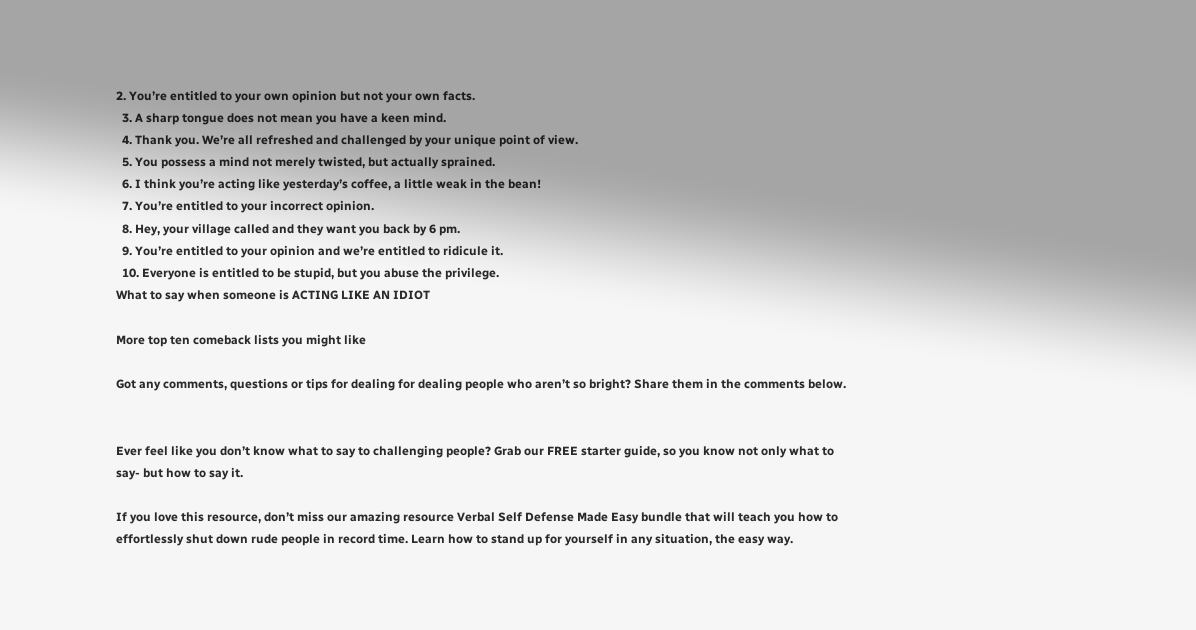2. You’re entitled to your own opinion but not your own facts.
  3. A sharp tongue does not mean you have a keen mind.
  4. Thank you. We’re all refreshed and challenged by your unique point of view.
  5. You possess a mind not merely twisted, but actually sprained.
  6. I think you’re acting like yesterday’s coffee, a little weak in the bean!
  7. You’re entitled to your incorrect opinion.
  8. Hey, your village called and they want you back by 6 pm.
  9. You’re entitled to your opinion and we’re entitled to ridicule it.
  10. Everyone is entitled to be stupid, but you abuse the privilege.
What to say when someone is ACTING LIKE AN IDIOT

More top ten comeback lists you might like

Got any comments, questions or tips for dealing for dealing people who aren’t so bright? Share them in the comments below.


Ever feel like you don’t know what to say to challenging people? Grab our FREE starter guide, so you know not only what to say- but how to say it.

If you love this resource, don’t miss our amazing resource Verbal Self Defense Made Easy bundle that will teach you how to effortlessly shut down rude people in record time. Learn how to stand up for yourself in any situation, the easy way.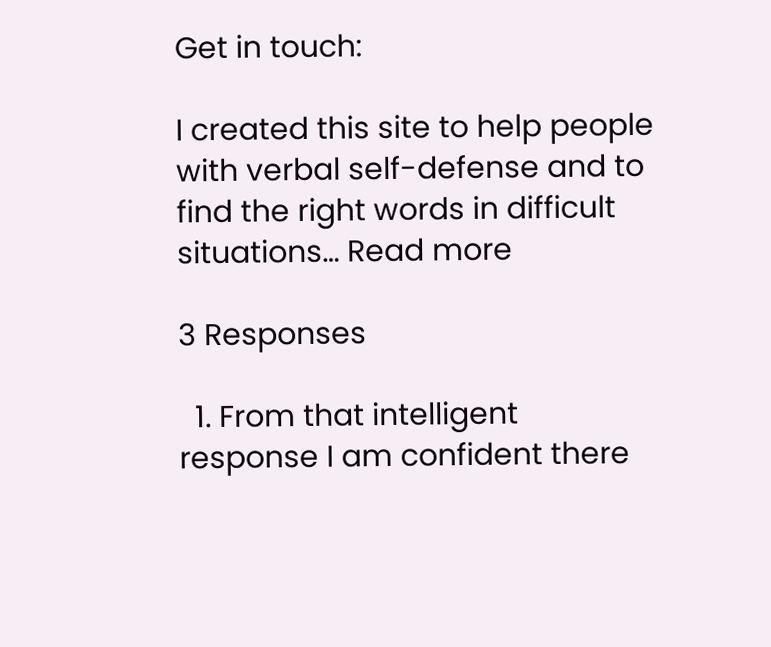Get in touch:

I created this site to help people with verbal self-defense and to find the right words in difficult situations… Read more

3 Responses

  1. From that intelligent response I am confident there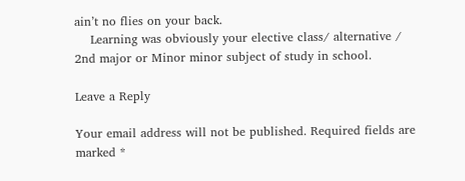ain’t no flies on your back.
    Learning was obviously your elective class/ alternative / 2nd major or Minor minor subject of study in school.

Leave a Reply

Your email address will not be published. Required fields are marked *